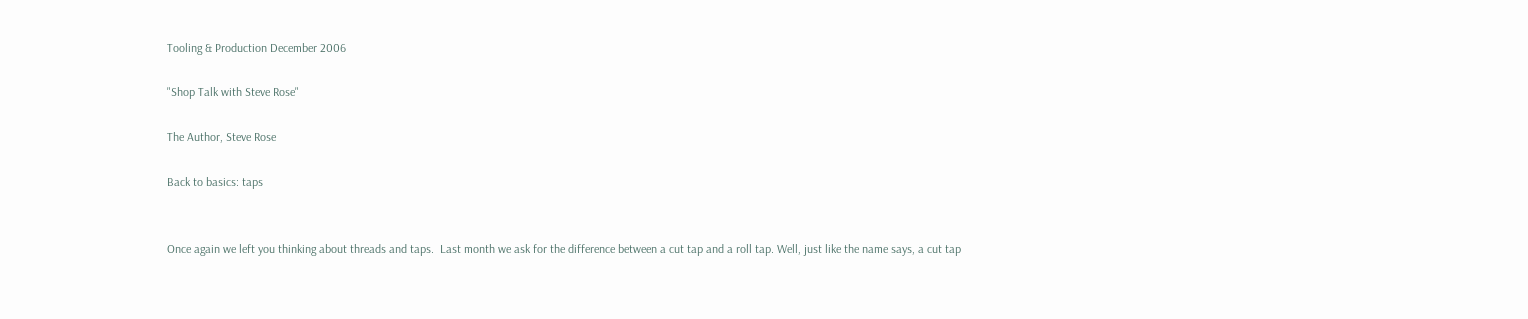Tooling & Production December 2006

"Shop Talk with Steve Rose"

The Author, Steve Rose

Back to basics: taps


Once again we left you thinking about threads and taps.  Last month we ask for the difference between a cut tap and a roll tap. Well, just like the name says, a cut tap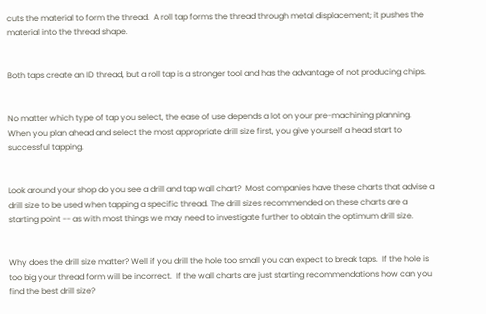cuts the material to form the thread.  A roll tap forms the thread through metal displacement; it pushes the material into the thread shape.


Both taps create an ID thread, but a roll tap is a stronger tool and has the advantage of not producing chips.


No matter which type of tap you select, the ease of use depends a lot on your pre-machining planning.  When you plan ahead and select the most appropriate drill size first, you give yourself a head start to successful tapping.


Look around your shop do you see a drill and tap wall chart?  Most companies have these charts that advise a drill size to be used when tapping a specific thread. The drill sizes recommended on these charts are a starting point -- as with most things we may need to investigate further to obtain the optimum drill size.


Why does the drill size matter? Well if you drill the hole too small you can expect to break taps.  If the hole is too big your thread form will be incorrect.  If the wall charts are just starting recommendations how can you find the best drill size?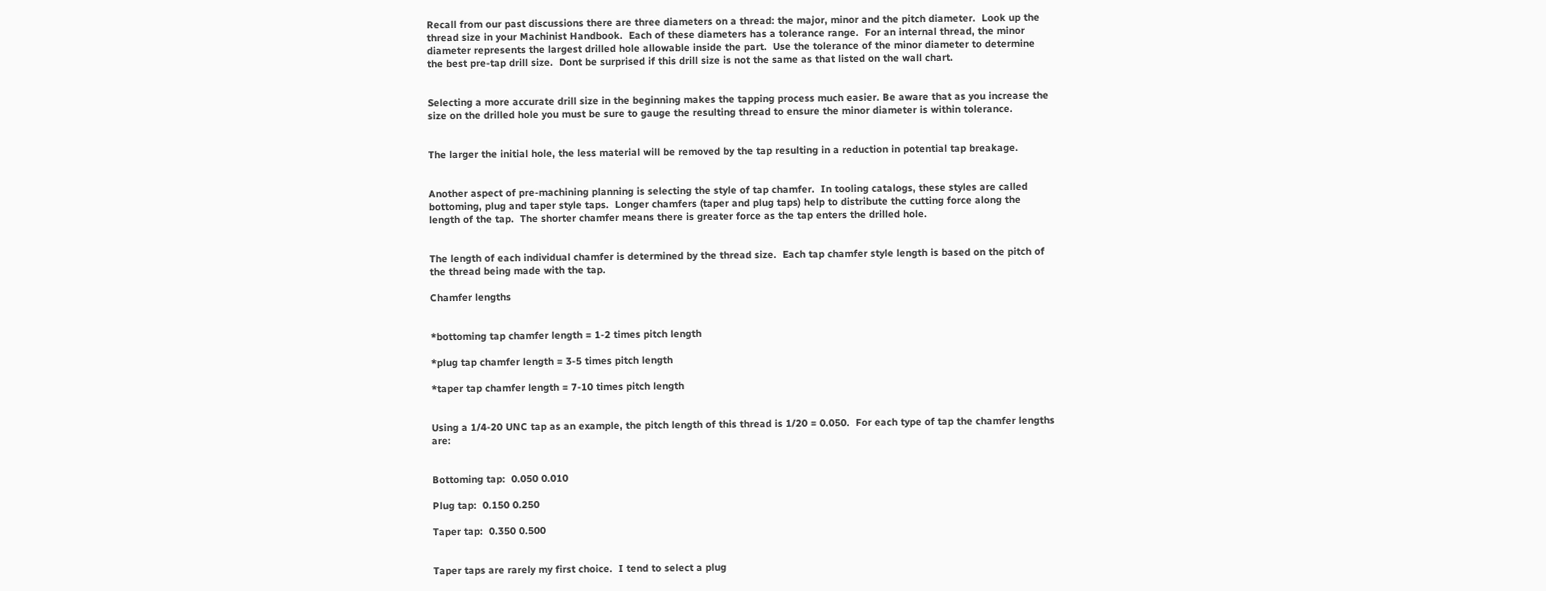Recall from our past discussions there are three diameters on a thread: the major, minor and the pitch diameter.  Look up the thread size in your Machinist Handbook.  Each of these diameters has a tolerance range.  For an internal thread, the minor diameter represents the largest drilled hole allowable inside the part.  Use the tolerance of the minor diameter to determine the best pre-tap drill size.  Dont be surprised if this drill size is not the same as that listed on the wall chart.


Selecting a more accurate drill size in the beginning makes the tapping process much easier. Be aware that as you increase the size on the drilled hole you must be sure to gauge the resulting thread to ensure the minor diameter is within tolerance.


The larger the initial hole, the less material will be removed by the tap resulting in a reduction in potential tap breakage.


Another aspect of pre-machining planning is selecting the style of tap chamfer.  In tooling catalogs, these styles are called bottoming, plug and taper style taps.  Longer chamfers (taper and plug taps) help to distribute the cutting force along the length of the tap.  The shorter chamfer means there is greater force as the tap enters the drilled hole.


The length of each individual chamfer is determined by the thread size.  Each tap chamfer style length is based on the pitch of the thread being made with the tap.

Chamfer lengths


*bottoming tap chamfer length = 1-2 times pitch length

*plug tap chamfer length = 3-5 times pitch length

*taper tap chamfer length = 7-10 times pitch length


Using a 1/4-20 UNC tap as an example, the pitch length of this thread is 1/20 = 0.050.  For each type of tap the chamfer lengths are:


Bottoming tap:  0.050 0.010

Plug tap:  0.150 0.250

Taper tap:  0.350 0.500


Taper taps are rarely my first choice.  I tend to select a plug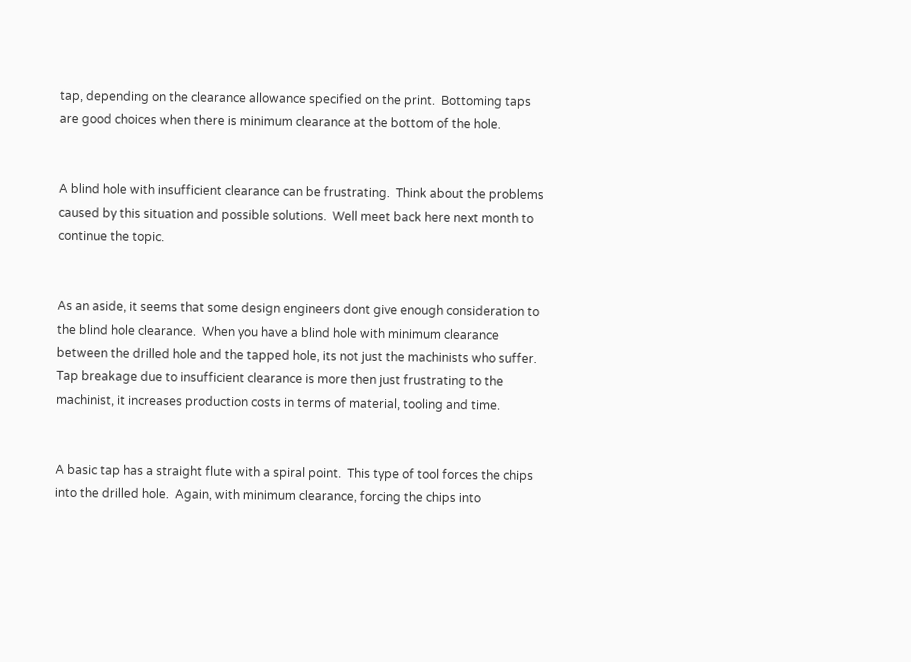tap, depending on the clearance allowance specified on the print.  Bottoming taps are good choices when there is minimum clearance at the bottom of the hole.


A blind hole with insufficient clearance can be frustrating.  Think about the problems caused by this situation and possible solutions.  Well meet back here next month to continue the topic.


As an aside, it seems that some design engineers dont give enough consideration to the blind hole clearance.  When you have a blind hole with minimum clearance between the drilled hole and the tapped hole, its not just the machinists who suffer.  Tap breakage due to insufficient clearance is more then just frustrating to the machinist, it increases production costs in terms of material, tooling and time.


A basic tap has a straight flute with a spiral point.  This type of tool forces the chips into the drilled hole.  Again, with minimum clearance, forcing the chips into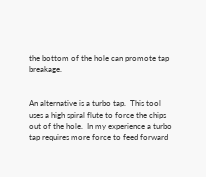the bottom of the hole can promote tap breakage.


An alternative is a turbo tap.  This tool uses a high spiral flute to force the chips out of the hole.  In my experience a turbo tap requires more force to feed forward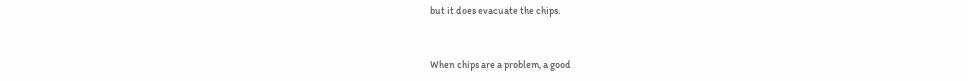but it does evacuate the chips.


When chips are a problem, a good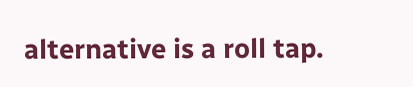alternative is a roll tap.